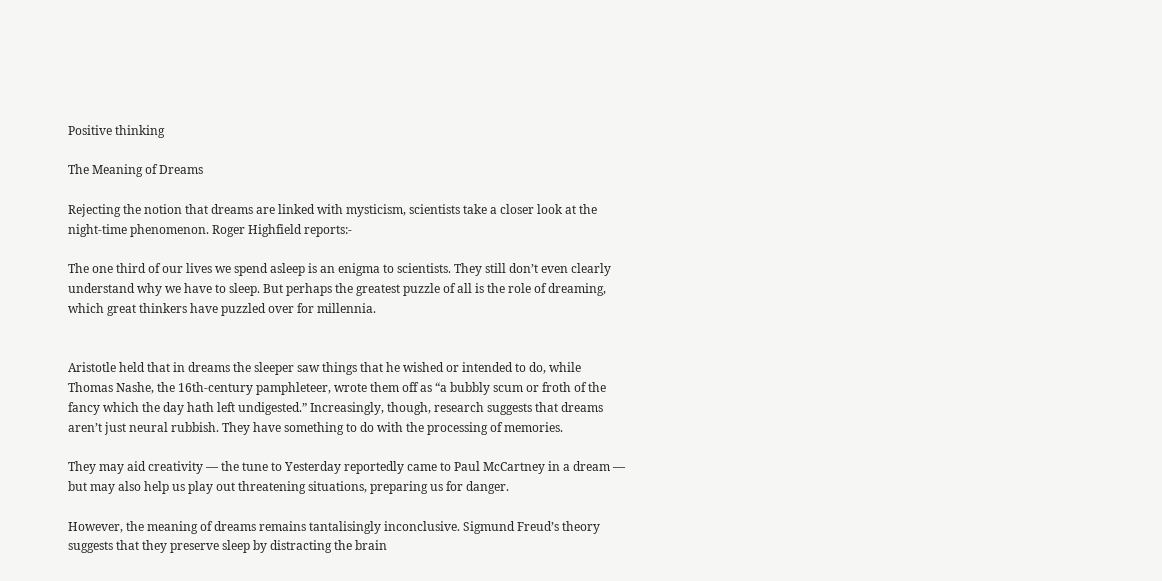Positive thinking

The Meaning of Dreams

Rejecting the notion that dreams are linked with mysticism, scientists take a closer look at the night-time phenomenon. Roger Highfield reports:-

The one third of our lives we spend asleep is an enigma to scientists. They still don’t even clearly understand why we have to sleep. But perhaps the greatest puzzle of all is the role of dreaming, which great thinkers have puzzled over for millennia.


Aristotle held that in dreams the sleeper saw things that he wished or intended to do, while Thomas Nashe, the 16th-century pamphleteer, wrote them off as “a bubbly scum or froth of the fancy which the day hath left undigested.” Increasingly, though, research suggests that dreams aren’t just neural rubbish. They have something to do with the processing of memories.

They may aid creativity — the tune to Yesterday reportedly came to Paul McCartney in a dream — but may also help us play out threatening situations, preparing us for danger.

However, the meaning of dreams remains tantalisingly inconclusive. Sigmund Freud’s theory suggests that they preserve sleep by distracting the brain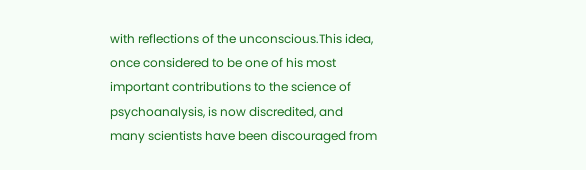with reflections of the unconscious.This idea, once considered to be one of his most important contributions to the science of psychoanalysis, is now discredited, and many scientists have been discouraged from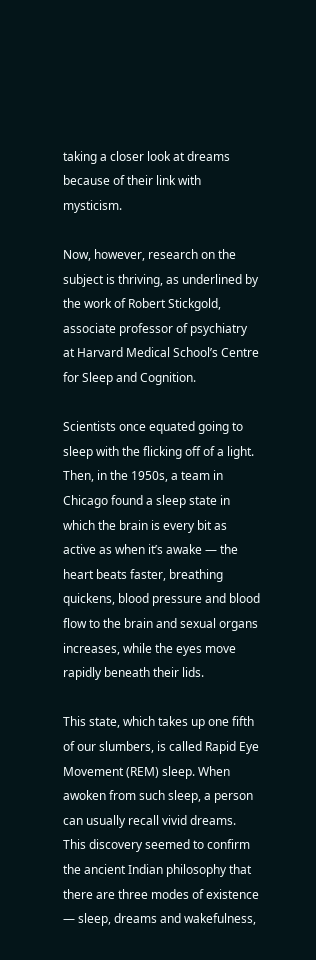taking a closer look at dreams because of their link with mysticism.

Now, however, research on the subject is thriving, as underlined by the work of Robert Stickgold, associate professor of psychiatry at Harvard Medical School’s Centre for Sleep and Cognition.

Scientists once equated going to sleep with the flicking off of a light. Then, in the 1950s, a team in Chicago found a sleep state in which the brain is every bit as active as when it’s awake — the heart beats faster, breathing quickens, blood pressure and blood flow to the brain and sexual organs increases, while the eyes move rapidly beneath their lids.

This state, which takes up one fifth of our slumbers, is called Rapid Eye Movement (REM) sleep. When awoken from such sleep, a person can usually recall vivid dreams. This discovery seemed to confirm the ancient Indian philosophy that there are three modes of existence — sleep, dreams and wakefulness,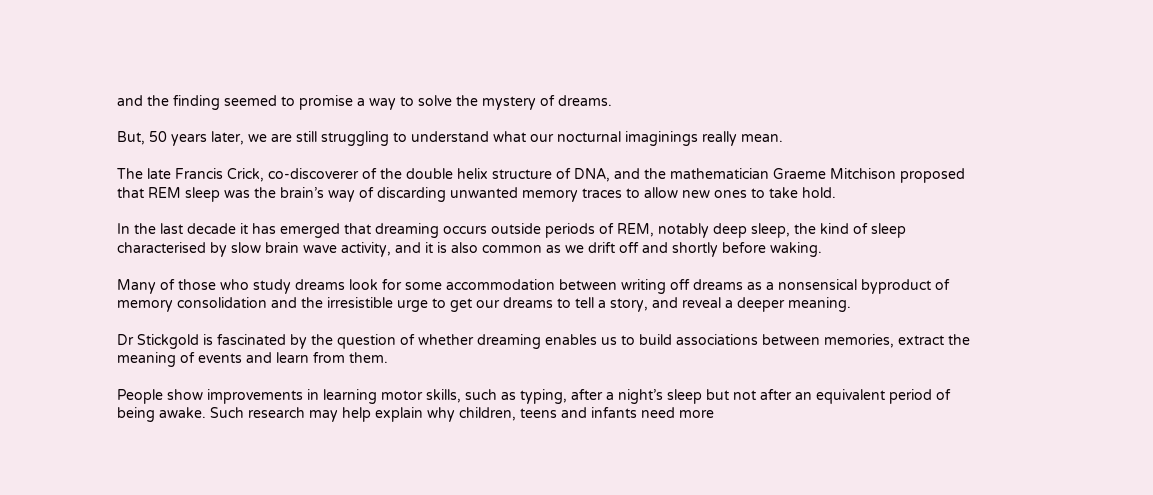and the finding seemed to promise a way to solve the mystery of dreams.

But, 50 years later, we are still struggling to understand what our nocturnal imaginings really mean.

The late Francis Crick, co-discoverer of the double helix structure of DNA, and the mathematician Graeme Mitchison proposed that REM sleep was the brain’s way of discarding unwanted memory traces to allow new ones to take hold.

In the last decade it has emerged that dreaming occurs outside periods of REM, notably deep sleep, the kind of sleep characterised by slow brain wave activity, and it is also common as we drift off and shortly before waking.

Many of those who study dreams look for some accommodation between writing off dreams as a nonsensical byproduct of memory consolidation and the irresistible urge to get our dreams to tell a story, and reveal a deeper meaning.

Dr Stickgold is fascinated by the question of whether dreaming enables us to build associations between memories, extract the meaning of events and learn from them.

People show improvements in learning motor skills, such as typing, after a night’s sleep but not after an equivalent period of being awake. Such research may help explain why children, teens and infants need more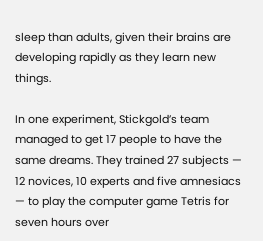sleep than adults, given their brains are developing rapidly as they learn new things.

In one experiment, Stickgold’s team managed to get 17 people to have the same dreams. They trained 27 subjects — 12 novices, 10 experts and five amnesiacs — to play the computer game Tetris for seven hours over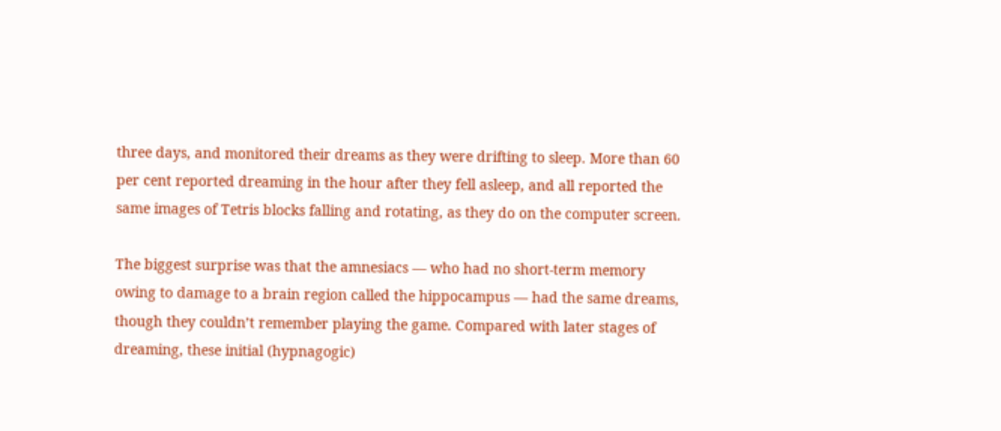three days, and monitored their dreams as they were drifting to sleep. More than 60 per cent reported dreaming in the hour after they fell asleep, and all reported the same images of Tetris blocks falling and rotating, as they do on the computer screen.

The biggest surprise was that the amnesiacs — who had no short-term memory owing to damage to a brain region called the hippocampus — had the same dreams, though they couldn’t remember playing the game. Compared with later stages of dreaming, these initial (hypnagogic)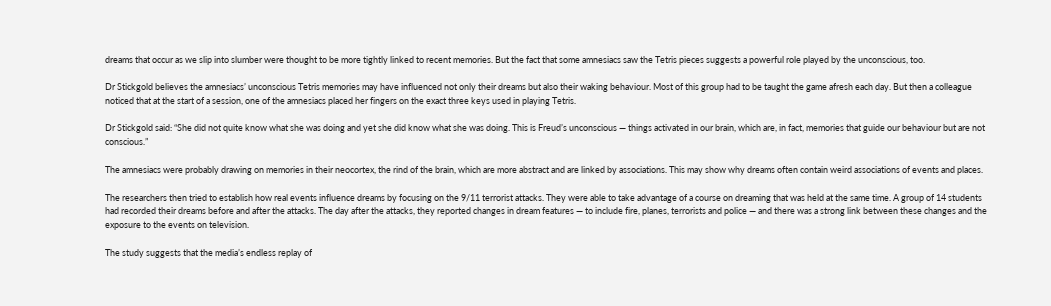dreams that occur as we slip into slumber were thought to be more tightly linked to recent memories. But the fact that some amnesiacs saw the Tetris pieces suggests a powerful role played by the unconscious, too.

Dr Stickgold believes the amnesiacs’ unconscious Tetris memories may have influenced not only their dreams but also their waking behaviour. Most of this group had to be taught the game afresh each day. But then a colleague noticed that at the start of a session, one of the amnesiacs placed her fingers on the exact three keys used in playing Tetris.

Dr Stickgold said: “She did not quite know what she was doing and yet she did know what she was doing. This is Freud’s unconscious — things activated in our brain, which are, in fact, memories that guide our behaviour but are not conscious.”

The amnesiacs were probably drawing on memories in their neocortex, the rind of the brain, which are more abstract and are linked by associations. This may show why dreams often contain weird associations of events and places.

The researchers then tried to establish how real events influence dreams by focusing on the 9/11 terrorist attacks. They were able to take advantage of a course on dreaming that was held at the same time. A group of 14 students had recorded their dreams before and after the attacks. The day after the attacks, they reported changes in dream features — to include fire, planes, terrorists and police — and there was a strong link between these changes and the exposure to the events on television.

The study suggests that the media’s endless replay of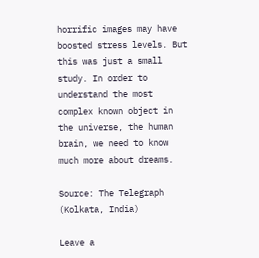horrific images may have boosted stress levels. But this was just a small study. In order to understand the most complex known object in the universe, the human brain, we need to know much more about dreams.

Source: The Telegraph (Kolkata, India)

Leave a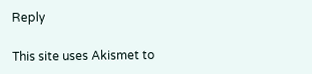Reply

This site uses Akismet to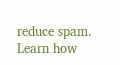reduce spam. Learn how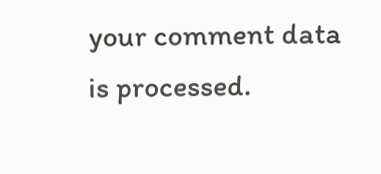your comment data is processed.